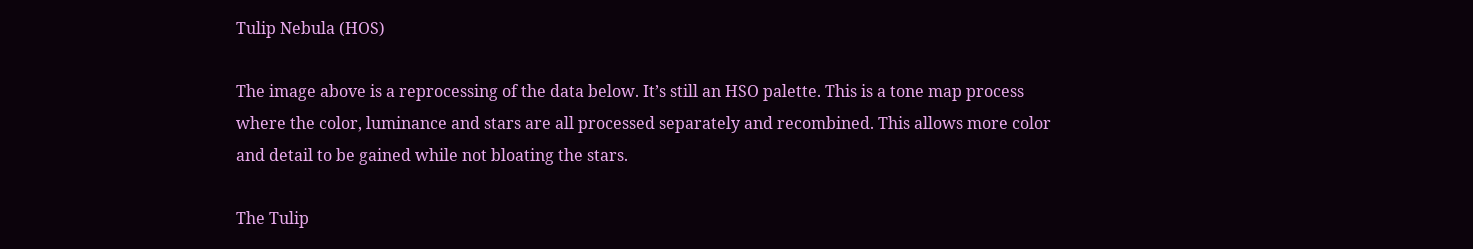Tulip Nebula (HOS)

The image above is a reprocessing of the data below. It’s still an HSO palette. This is a tone map process where the color, luminance and stars are all processed separately and recombined. This allows more color and detail to be gained while not bloating the stars.

The Tulip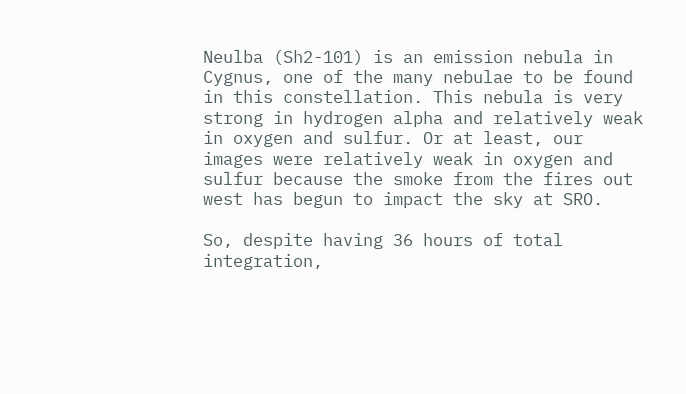Neulba (Sh2-101) is an emission nebula in Cygnus, one of the many nebulae to be found in this constellation. This nebula is very strong in hydrogen alpha and relatively weak in oxygen and sulfur. Or at least, our images were relatively weak in oxygen and sulfur because the smoke from the fires out west has begun to impact the sky at SRO.

So, despite having 36 hours of total integration,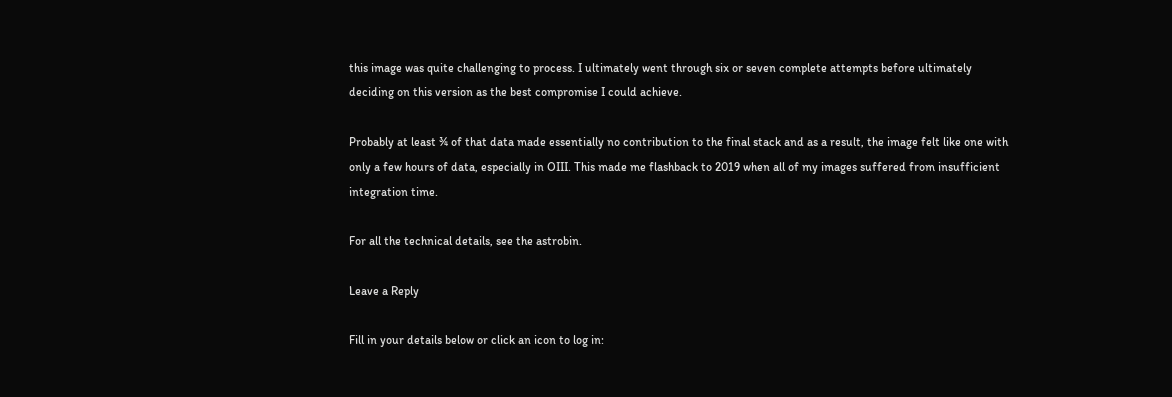this image was quite challenging to process. I ultimately went through six or seven complete attempts before ultimately deciding on this version as the best compromise I could achieve.

Probably at least ¾ of that data made essentially no contribution to the final stack and as a result, the image felt like one with only a few hours of data, especially in OIII. This made me flashback to 2019 when all of my images suffered from insufficient integration time.

For all the technical details, see the astrobin.

Leave a Reply

Fill in your details below or click an icon to log in: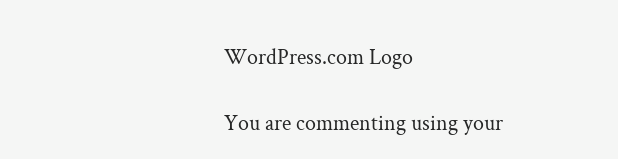WordPress.com Logo

You are commenting using your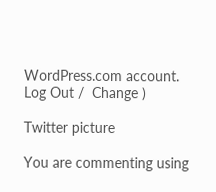WordPress.com account. Log Out /  Change )

Twitter picture

You are commenting using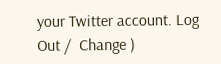your Twitter account. Log Out /  Change )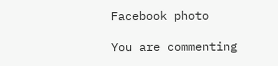Facebook photo

You are commenting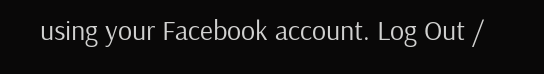using your Facebook account. Log Out /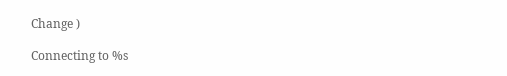Change )

Connecting to %s